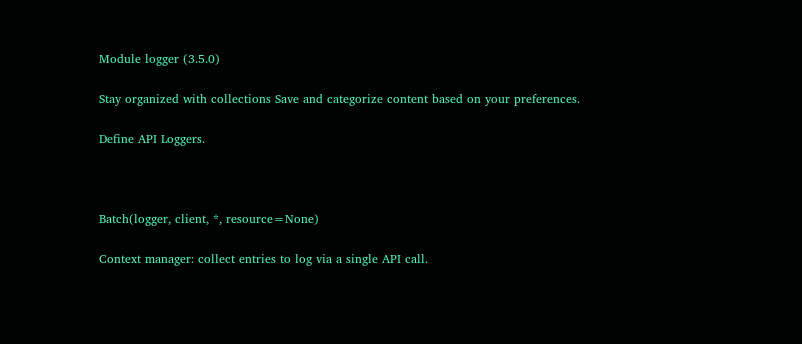Module logger (3.5.0)

Stay organized with collections Save and categorize content based on your preferences.

Define API Loggers.



Batch(logger, client, *, resource=None)

Context manager: collect entries to log via a single API call.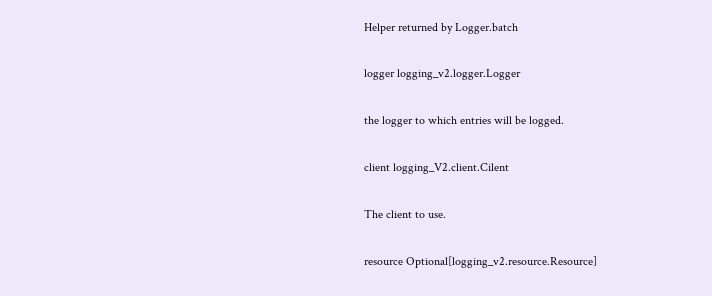Helper returned by Logger.batch

logger logging_v2.logger.Logger

the logger to which entries will be logged.

client logging_V2.client.Cilent

The client to use.

resource Optional[logging_v2.resource.Resource]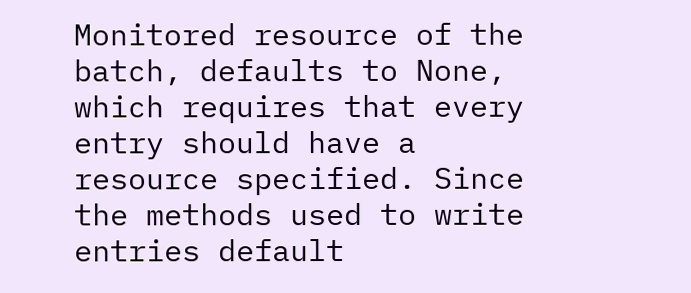Monitored resource of the batch, defaults to None, which requires that every entry should have a resource specified. Since the methods used to write entries default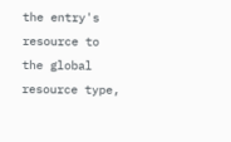the entry's resource to the global resource type,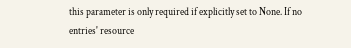this parameter is only required if explicitly set to None. If no entries' resource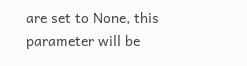are set to None, this parameter will be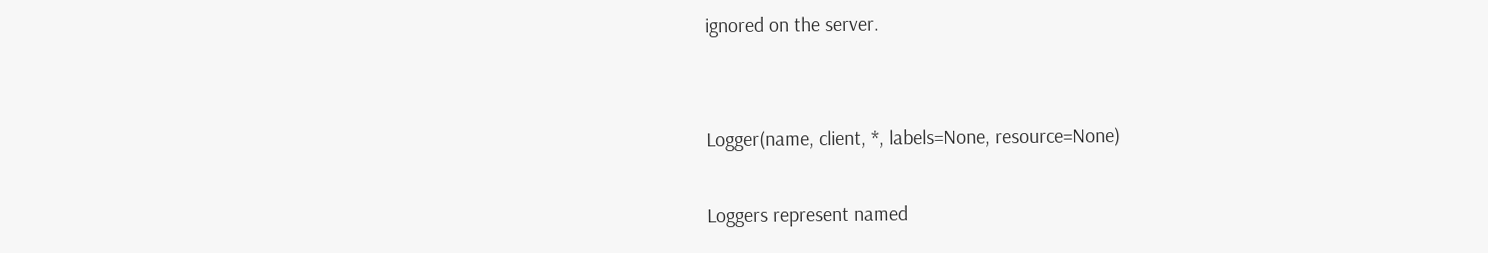ignored on the server.


Logger(name, client, *, labels=None, resource=None)

Loggers represent named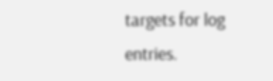targets for log entries.